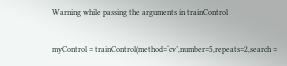Warning while passing the arguments in trainControl

myControl = trainControl(method=‘cv’,number=5,repeats=2,search =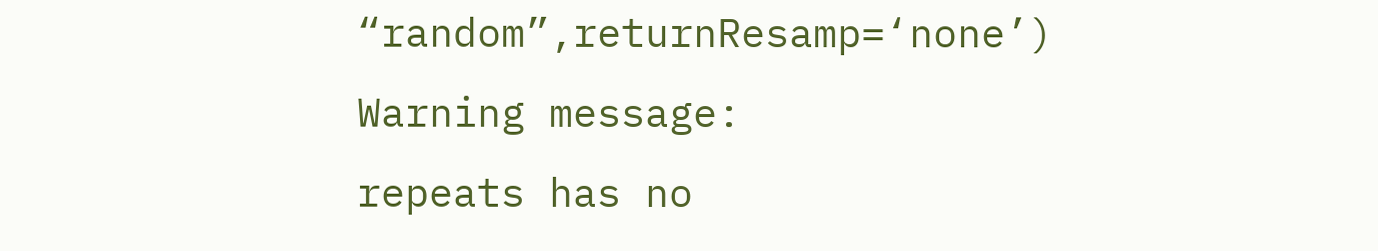“random”,returnResamp=‘none’)
Warning message:
repeats has no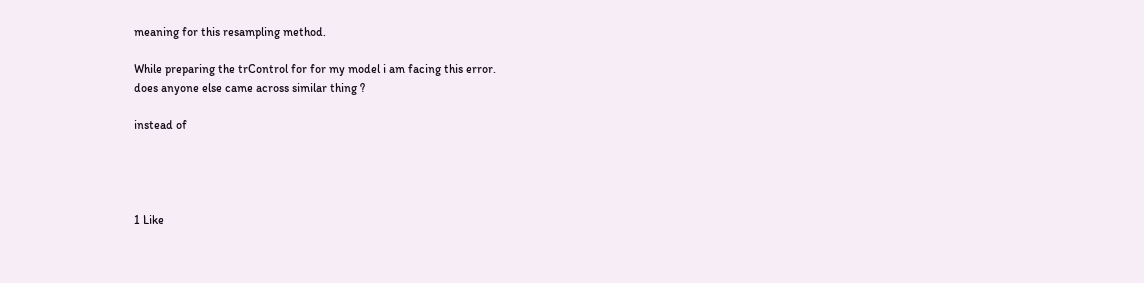meaning for this resampling method.

While preparing the trControl for for my model i am facing this error.
does anyone else came across similar thing ?

instead of




1 Like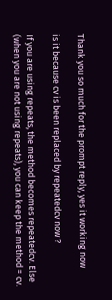Thank you so much for the prompt reply, yes it working now

is it because cv is been replaced by repeatedcv now ?

If you are using repeats, the method becomes repeatedcv. Else (when you are not using repeats), you can keep the method = cv.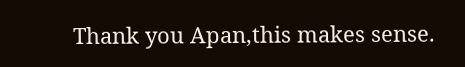Thank you Apan,this makes sense.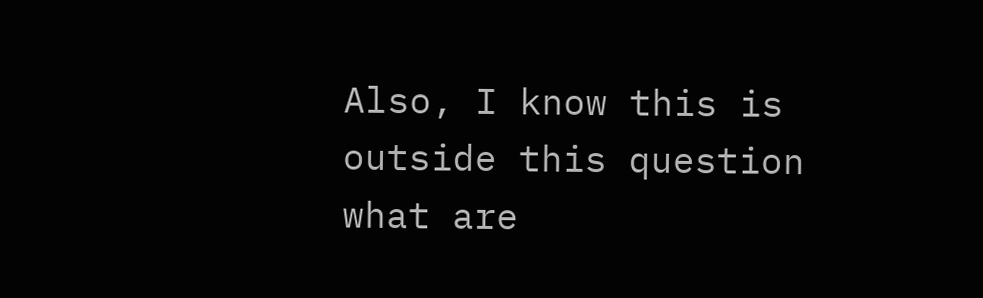Also, I know this is outside this question what are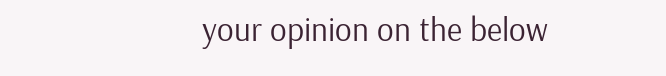your opinion on the below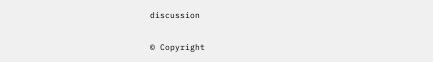discussion

© Copyright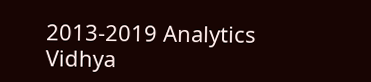2013-2019 Analytics Vidhya